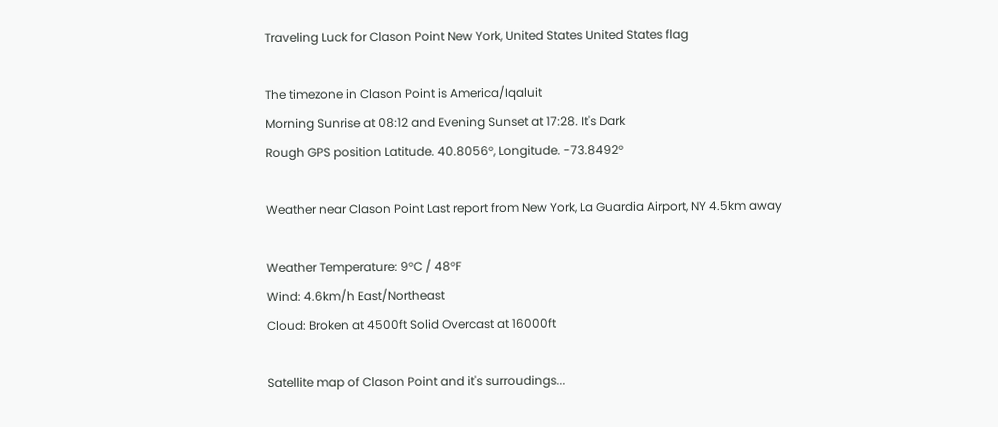Traveling Luck for Clason Point New York, United States United States flag

The timezone in Clason Point is America/Iqaluit
Morning Sunrise at 08:12 and Evening Sunset at 17:28. It's Dark
Rough GPS position Latitude. 40.8056°, Longitude. -73.8492°

Weather near Clason Point Last report from New York, La Guardia Airport, NY 4.5km away

Weather Temperature: 9°C / 48°F
Wind: 4.6km/h East/Northeast
Cloud: Broken at 4500ft Solid Overcast at 16000ft

Satellite map of Clason Point and it's surroudings...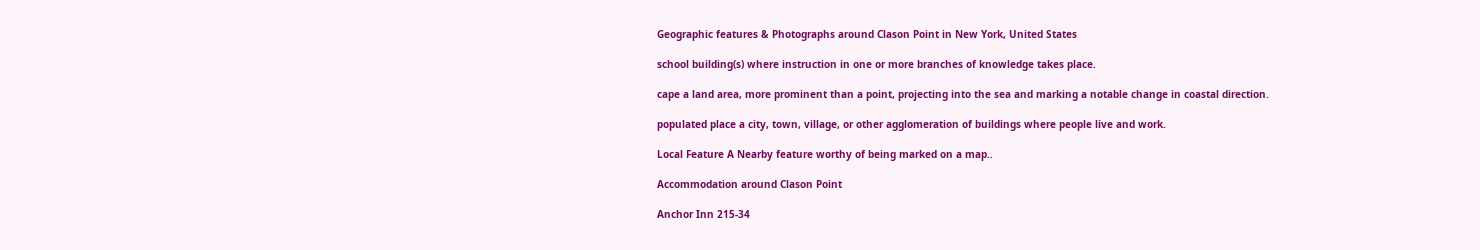Geographic features & Photographs around Clason Point in New York, United States

school building(s) where instruction in one or more branches of knowledge takes place.

cape a land area, more prominent than a point, projecting into the sea and marking a notable change in coastal direction.

populated place a city, town, village, or other agglomeration of buildings where people live and work.

Local Feature A Nearby feature worthy of being marked on a map..

Accommodation around Clason Point

Anchor Inn 215-34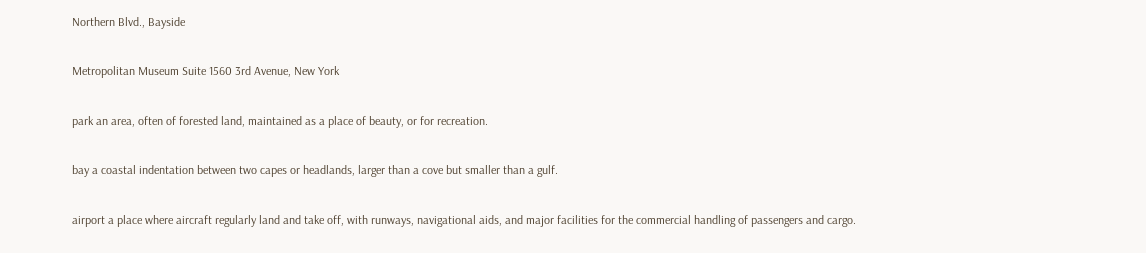Northern Blvd., Bayside

Metropolitan Museum Suite 1560 3rd Avenue, New York

park an area, often of forested land, maintained as a place of beauty, or for recreation.

bay a coastal indentation between two capes or headlands, larger than a cove but smaller than a gulf.

airport a place where aircraft regularly land and take off, with runways, navigational aids, and major facilities for the commercial handling of passengers and cargo.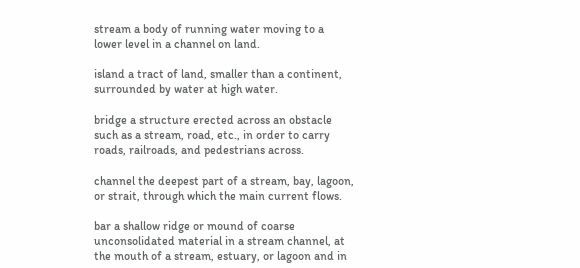stream a body of running water moving to a lower level in a channel on land.

island a tract of land, smaller than a continent, surrounded by water at high water.

bridge a structure erected across an obstacle such as a stream, road, etc., in order to carry roads, railroads, and pedestrians across.

channel the deepest part of a stream, bay, lagoon, or strait, through which the main current flows.

bar a shallow ridge or mound of coarse unconsolidated material in a stream channel, at the mouth of a stream, estuary, or lagoon and in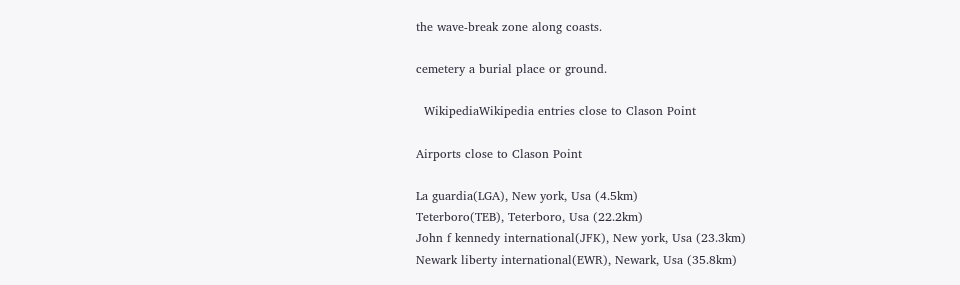the wave-break zone along coasts.

cemetery a burial place or ground.

  WikipediaWikipedia entries close to Clason Point

Airports close to Clason Point

La guardia(LGA), New york, Usa (4.5km)
Teterboro(TEB), Teterboro, Usa (22.2km)
John f kennedy international(JFK), New york, Usa (23.3km)
Newark liberty international(EWR), Newark, Usa (35.8km)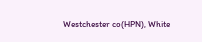Westchester co(HPN), White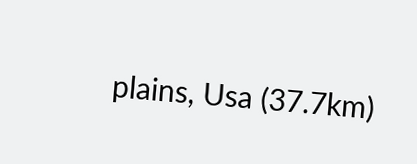plains, Usa (37.7km)